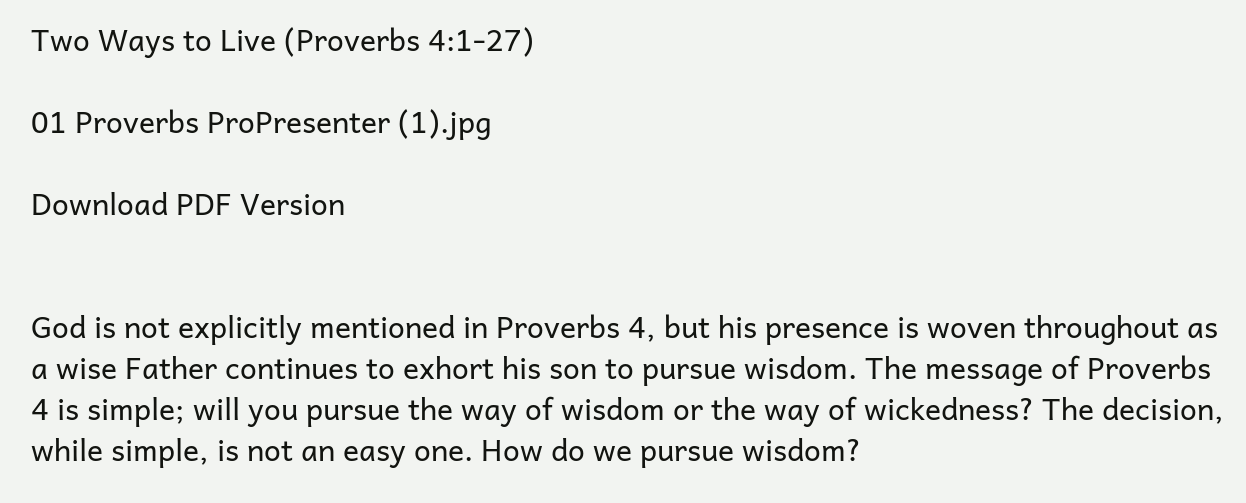Two Ways to Live (Proverbs 4:1-27)

01 Proverbs ProPresenter (1).jpg

Download PDF Version


God is not explicitly mentioned in Proverbs 4, but his presence is woven throughout as a wise Father continues to exhort his son to pursue wisdom. The message of Proverbs 4 is simple; will you pursue the way of wisdom or the way of wickedness? The decision, while simple, is not an easy one. How do we pursue wisdom?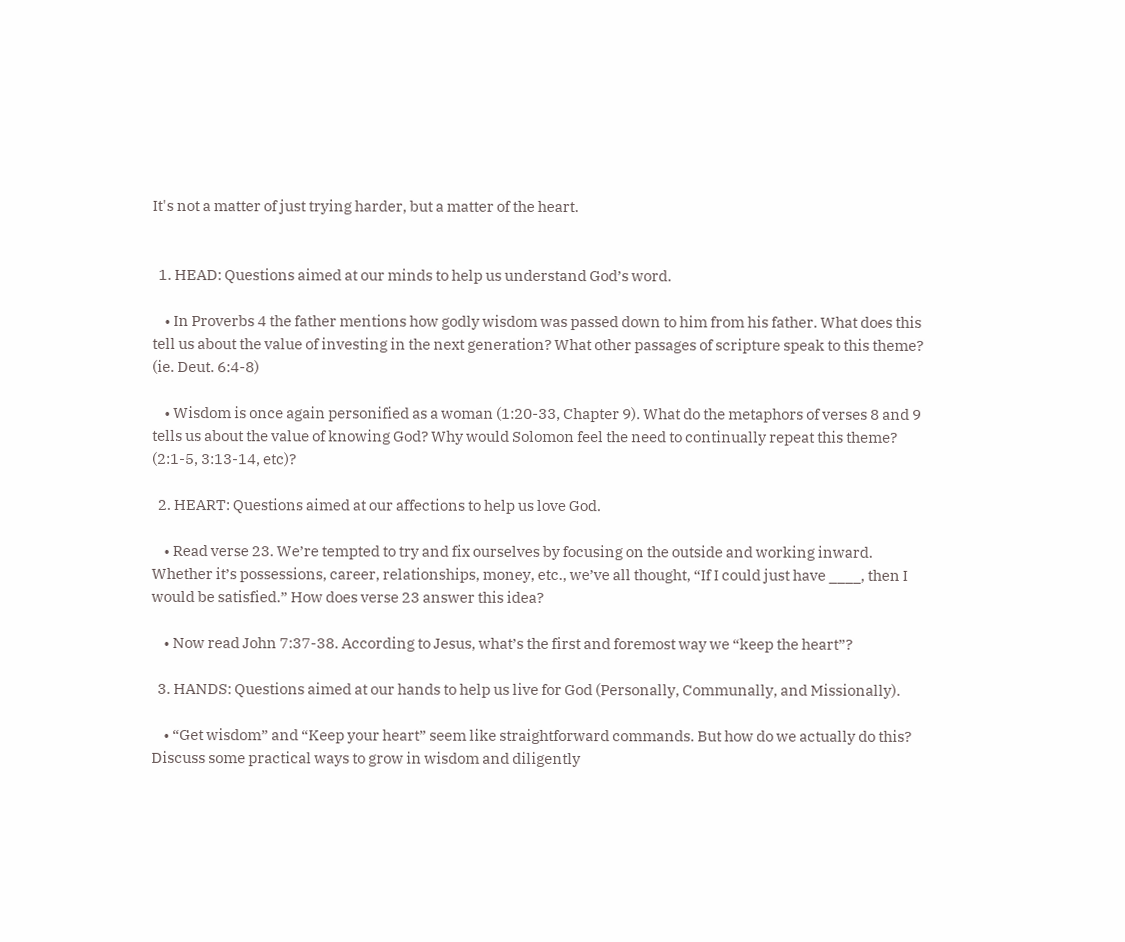It's not a matter of just trying harder, but a matter of the heart.


  1. HEAD: Questions aimed at our minds to help us understand God’s word.

    • In Proverbs 4 the father mentions how godly wisdom was passed down to him from his father. What does this tell us about the value of investing in the next generation? What other passages of scripture speak to this theme? (ie. Deut. 6:4-8)

    • Wisdom is once again personified as a woman (1:20-33, Chapter 9). What do the metaphors of verses 8 and 9 tells us about the value of knowing God? Why would Solomon feel the need to continually repeat this theme? (2:1-5, 3:13-14, etc)?

  2. HEART: Questions aimed at our affections to help us love God.

    • Read verse 23. We’re tempted to try and fix ourselves by focusing on the outside and working inward. Whether it’s possessions, career, relationships, money, etc., we’ve all thought, “If I could just have ____, then I would be satisfied.” How does verse 23 answer this idea?

    • Now read John 7:37-38. According to Jesus, what’s the first and foremost way we “keep the heart”?

  3. HANDS: Questions aimed at our hands to help us live for God (Personally, Communally, and Missionally).

    • “Get wisdom” and “Keep your heart” seem like straightforward commands. But how do we actually do this? Discuss some practical ways to grow in wisdom and diligently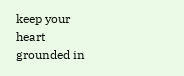keep your heart grounded in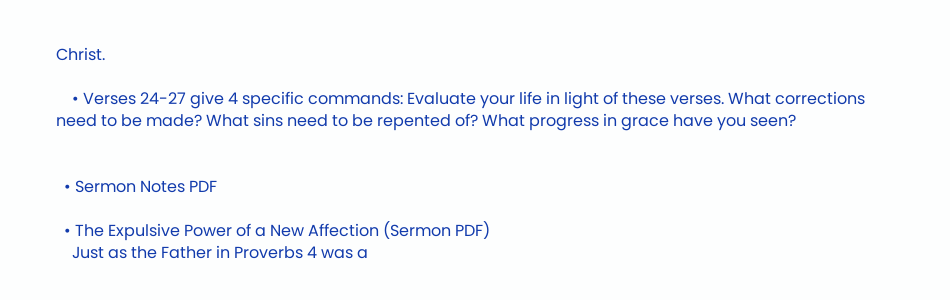Christ.

    • Verses 24-27 give 4 specific commands: Evaluate your life in light of these verses. What corrections need to be made? What sins need to be repented of? What progress in grace have you seen?


  • Sermon Notes PDF

  • The Expulsive Power of a New Affection (Sermon PDF)
    Just as the Father in Proverbs 4 was a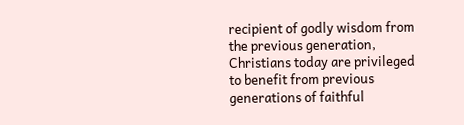recipient of godly wisdom from the previous generation, Christians today are privileged to benefit from previous generations of faithful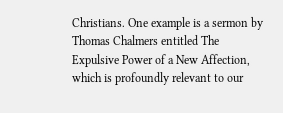Christians. One example is a sermon by Thomas Chalmers entitled The Expulsive Power of a New Affection, which is profoundly relevant to our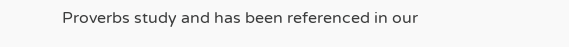Proverbs study and has been referenced in our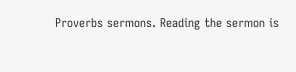Proverbs sermons. Reading the sermon is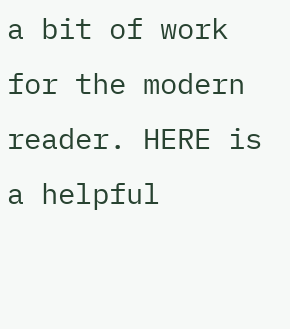a bit of work for the modern reader. HERE is a helpful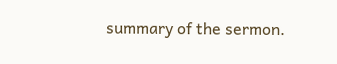summary of the sermon.